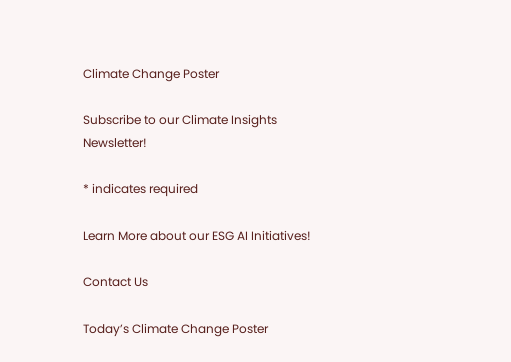Climate Change Poster

Subscribe to our Climate Insights Newsletter!

* indicates required

Learn More about our ESG AI Initiatives!

Contact Us

Today’s Climate Change Poster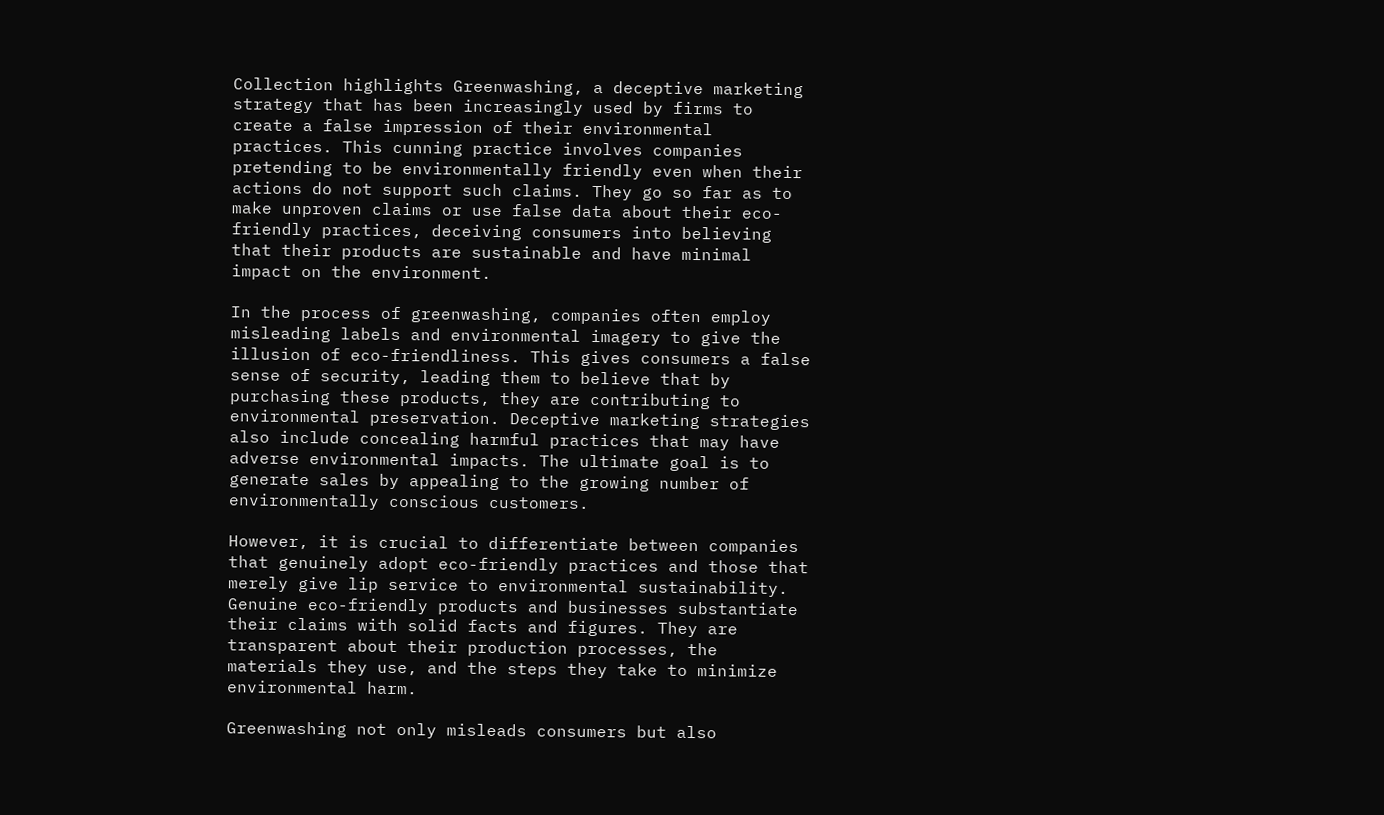Collection highlights Greenwashing, a deceptive marketing strategy that has been increasingly used by firms to create a false impression of their environmental practices. This cunning practice involves companies pretending to be environmentally friendly even when their actions do not support such claims. They go so far as to make unproven claims or use false data about their eco-friendly practices, deceiving consumers into believing that their products are sustainable and have minimal impact on the environment.

In the process of greenwashing, companies often employ misleading labels and environmental imagery to give the illusion of eco-friendliness. This gives consumers a false sense of security, leading them to believe that by purchasing these products, they are contributing to environmental preservation. Deceptive marketing strategies also include concealing harmful practices that may have adverse environmental impacts. The ultimate goal is to generate sales by appealing to the growing number of environmentally conscious customers.

However, it is crucial to differentiate between companies that genuinely adopt eco-friendly practices and those that merely give lip service to environmental sustainability. Genuine eco-friendly products and businesses substantiate their claims with solid facts and figures. They are transparent about their production processes, the materials they use, and the steps they take to minimize environmental harm.

Greenwashing not only misleads consumers but also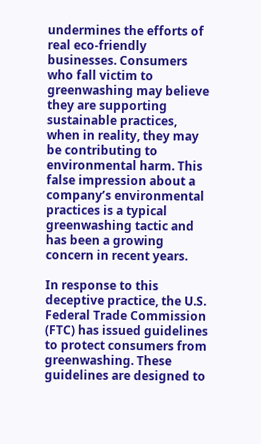undermines the efforts of real eco-friendly businesses. Consumers who fall victim to greenwashing may believe they are supporting sustainable practices, when in reality, they may be contributing to environmental harm. This false impression about a company’s environmental practices is a typical greenwashing tactic and has been a growing concern in recent years.

In response to this deceptive practice, the U.S. Federal Trade Commission (FTC) has issued guidelines to protect consumers from greenwashing. These guidelines are designed to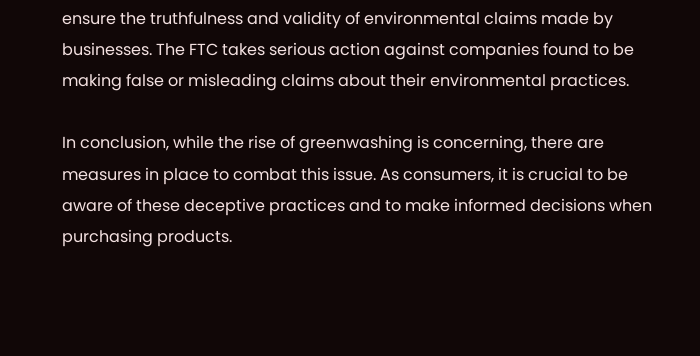ensure the truthfulness and validity of environmental claims made by businesses. The FTC takes serious action against companies found to be making false or misleading claims about their environmental practices.

In conclusion, while the rise of greenwashing is concerning, there are measures in place to combat this issue. As consumers, it is crucial to be aware of these deceptive practices and to make informed decisions when purchasing products.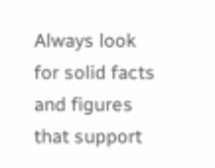Always look for solid facts and figures that support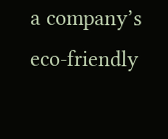a company’s eco-friendly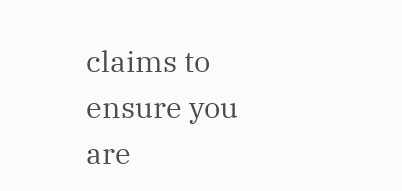claims to ensure you are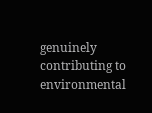genuinely contributing to environmental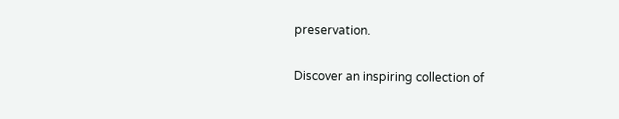preservation.

Discover an inspiring collection of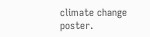climate change poster.